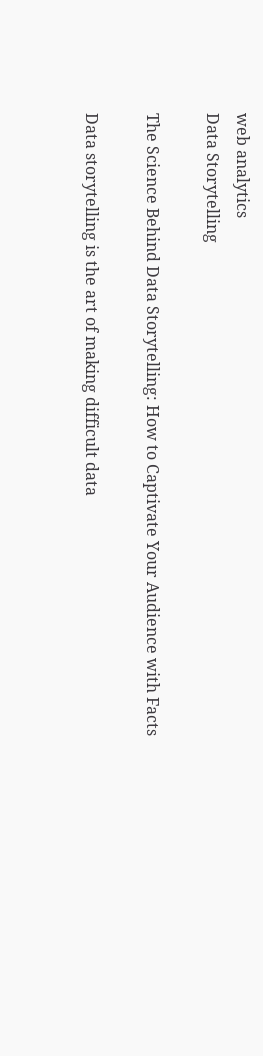web analytics
Data Storytelling

The Science Behind Data Storytelling: How to Captivate Your Audience with Facts

Data storytelling is the art of making difficult data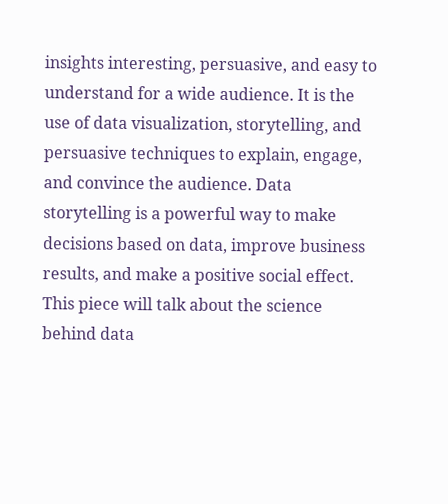insights interesting, persuasive, and easy to understand for a wide audience. It is the use of data visualization, storytelling, and persuasive techniques to explain, engage, and convince the audience. Data storytelling is a powerful way to make decisions based on data, improve business results, and make a positive social effect. This piece will talk about the science behind data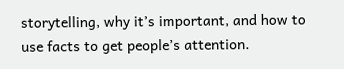storytelling, why it’s important, and how to use facts to get people’s attention.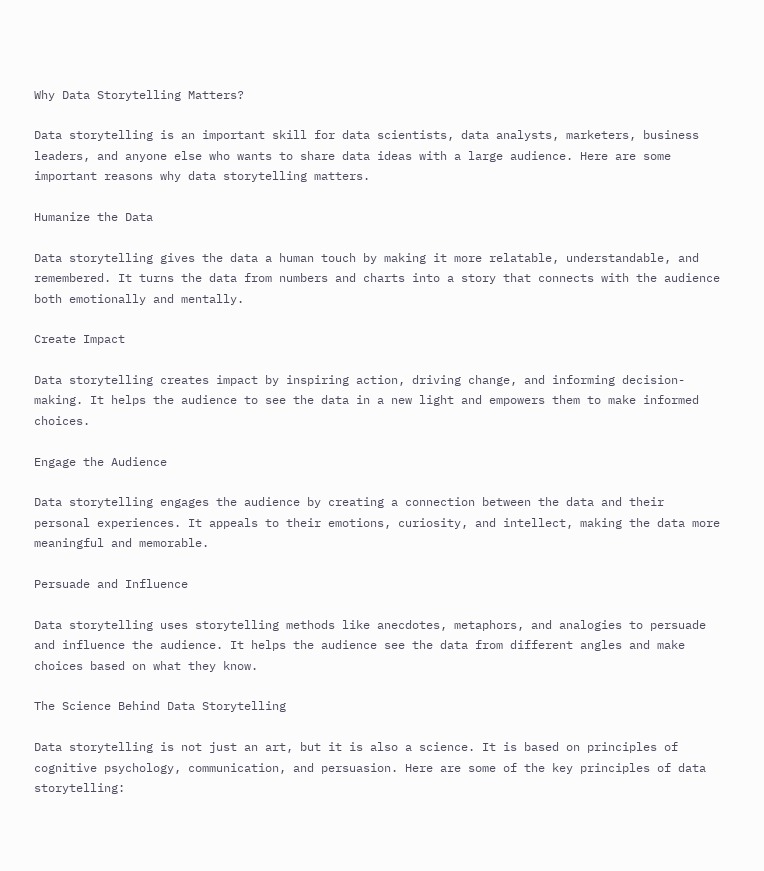Why Data Storytelling Matters?

Data storytelling is an important skill for data scientists, data analysts, marketers, business leaders, and anyone else who wants to share data ideas with a large audience. Here are some important reasons why data storytelling matters.

Humanize the Data

Data storytelling gives the data a human touch by making it more relatable, understandable, and remembered. It turns the data from numbers and charts into a story that connects with the audience both emotionally and mentally.

Create Impact

Data storytelling creates impact by inspiring action, driving change, and informing decision-making. It helps the audience to see the data in a new light and empowers them to make informed choices.

Engage the Audience

Data storytelling engages the audience by creating a connection between the data and their personal experiences. It appeals to their emotions, curiosity, and intellect, making the data more meaningful and memorable.

Persuade and Influence

Data storytelling uses storytelling methods like anecdotes, metaphors, and analogies to persuade and influence the audience. It helps the audience see the data from different angles and make choices based on what they know.

The Science Behind Data Storytelling

Data storytelling is not just an art, but it is also a science. It is based on principles of cognitive psychology, communication, and persuasion. Here are some of the key principles of data storytelling: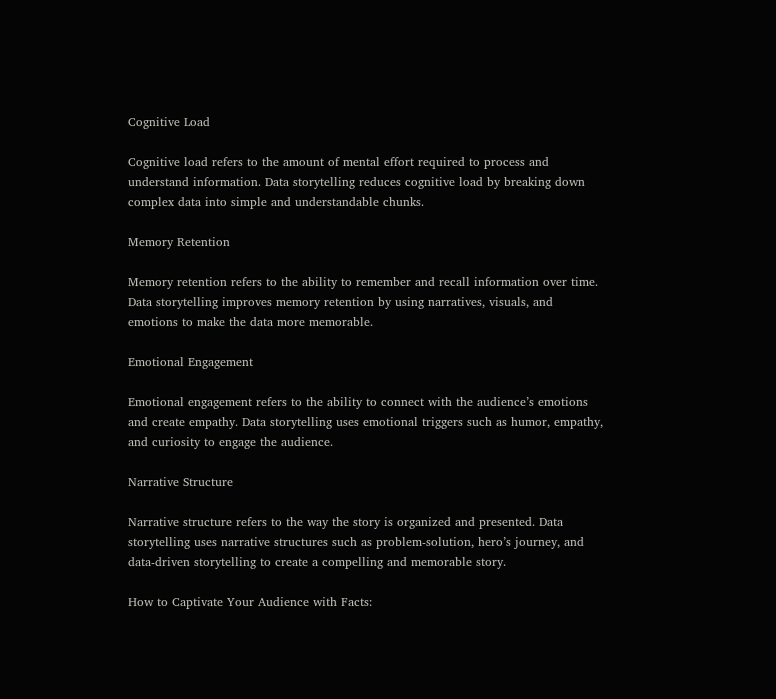Cognitive Load

Cognitive load refers to the amount of mental effort required to process and understand information. Data storytelling reduces cognitive load by breaking down complex data into simple and understandable chunks.

Memory Retention

Memory retention refers to the ability to remember and recall information over time. Data storytelling improves memory retention by using narratives, visuals, and emotions to make the data more memorable.

Emotional Engagement

Emotional engagement refers to the ability to connect with the audience’s emotions and create empathy. Data storytelling uses emotional triggers such as humor, empathy, and curiosity to engage the audience.

Narrative Structure

Narrative structure refers to the way the story is organized and presented. Data storytelling uses narrative structures such as problem-solution, hero’s journey, and data-driven storytelling to create a compelling and memorable story.

How to Captivate Your Audience with Facts: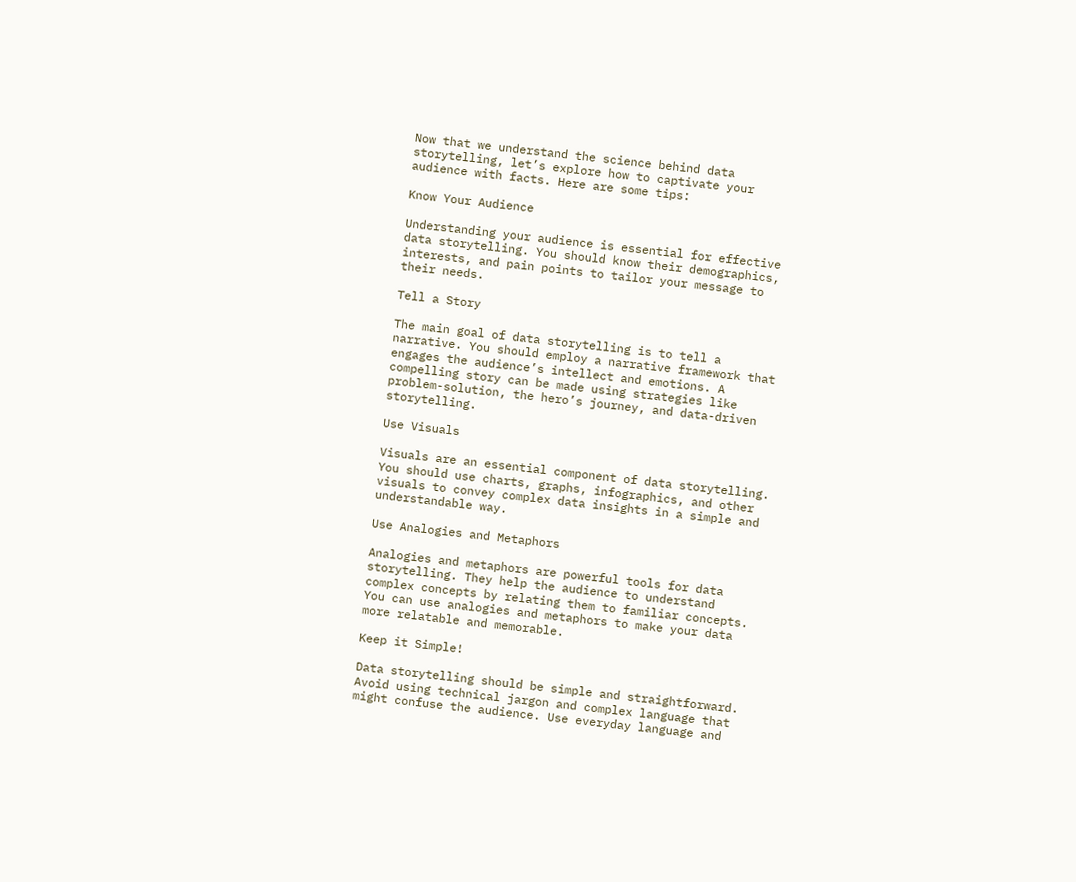Now that we understand the science behind data storytelling, let’s explore how to captivate your audience with facts. Here are some tips:

Know Your Audience

Understanding your audience is essential for effective data storytelling. You should know their demographics, interests, and pain points to tailor your message to their needs.

Tell a Story

The main goal of data storytelling is to tell a narrative. You should employ a narrative framework that engages the audience’s intellect and emotions. A compelling story can be made using strategies like problem-solution, the hero’s journey, and data-driven storytelling.

Use Visuals

Visuals are an essential component of data storytelling. You should use charts, graphs, infographics, and other visuals to convey complex data insights in a simple and understandable way.

Use Analogies and Metaphors

Analogies and metaphors are powerful tools for data storytelling. They help the audience to understand complex concepts by relating them to familiar concepts. You can use analogies and metaphors to make your data more relatable and memorable.

Keep it Simple!

Data storytelling should be simple and straightforward. Avoid using technical jargon and complex language that might confuse the audience. Use everyday language and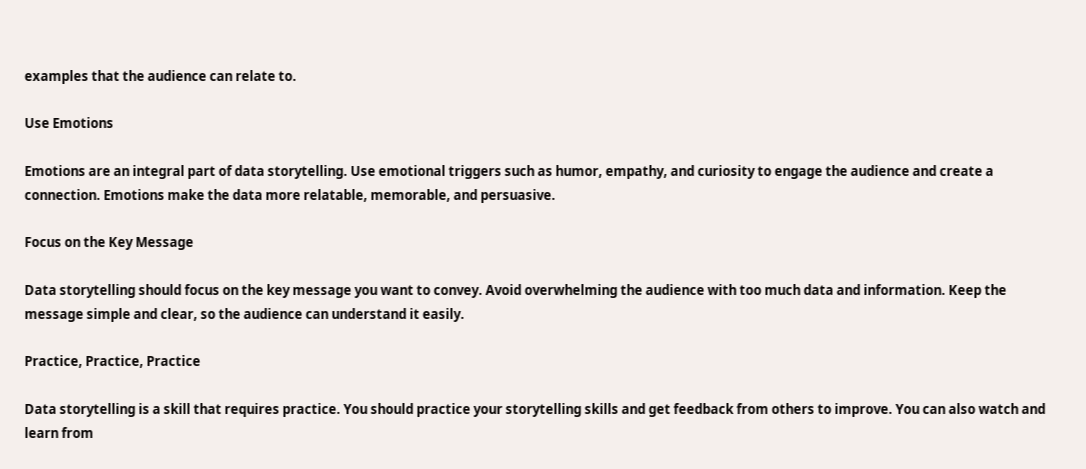examples that the audience can relate to.

Use Emotions

Emotions are an integral part of data storytelling. Use emotional triggers such as humor, empathy, and curiosity to engage the audience and create a connection. Emotions make the data more relatable, memorable, and persuasive.

Focus on the Key Message

Data storytelling should focus on the key message you want to convey. Avoid overwhelming the audience with too much data and information. Keep the message simple and clear, so the audience can understand it easily.

Practice, Practice, Practice

Data storytelling is a skill that requires practice. You should practice your storytelling skills and get feedback from others to improve. You can also watch and learn from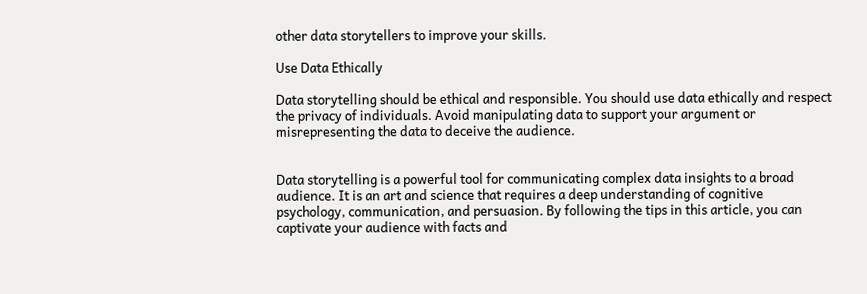other data storytellers to improve your skills.

Use Data Ethically

Data storytelling should be ethical and responsible. You should use data ethically and respect the privacy of individuals. Avoid manipulating data to support your argument or misrepresenting the data to deceive the audience.


Data storytelling is a powerful tool for communicating complex data insights to a broad audience. It is an art and science that requires a deep understanding of cognitive psychology, communication, and persuasion. By following the tips in this article, you can captivate your audience with facts and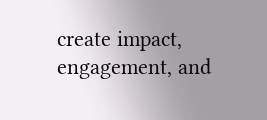create impact, engagement, and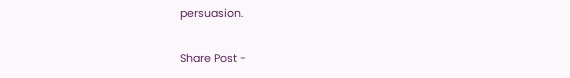persuasion.

Share Post -